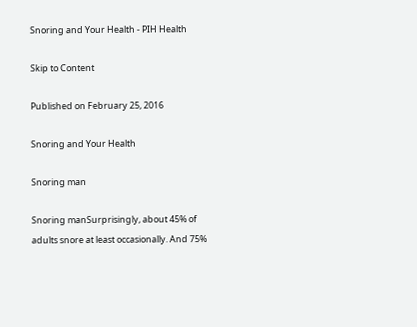Snoring and Your Health - PIH Health

Skip to Content

Published on February 25, 2016

Snoring and Your Health

Snoring man

Snoring manSurprisingly, about 45% of adults snore at least occasionally. And 75%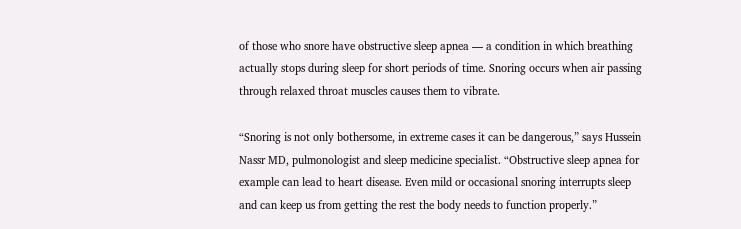of those who snore have obstructive sleep apnea — a condition in which breathing actually stops during sleep for short periods of time. Snoring occurs when air passing through relaxed throat muscles causes them to vibrate.

“Snoring is not only bothersome, in extreme cases it can be dangerous,” says Hussein Nassr MD, pulmonologist and sleep medicine specialist. “Obstructive sleep apnea for example can lead to heart disease. Even mild or occasional snoring interrupts sleep and can keep us from getting the rest the body needs to function properly.”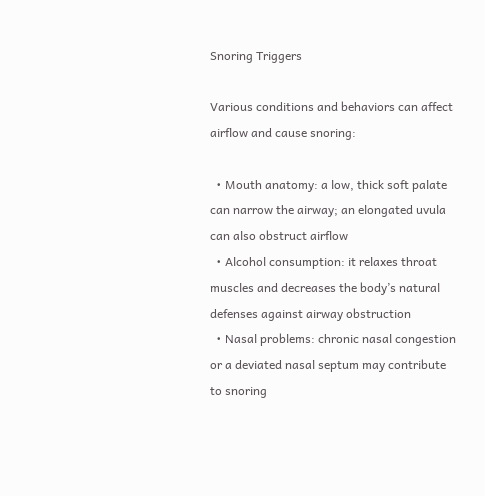Snoring Triggers

Various conditions and behaviors can affect airflow and cause snoring:

  • Mouth anatomy: a low, thick soft palate can narrow the airway; an elongated uvula can also obstruct airflow
  • Alcohol consumption: it relaxes throat muscles and decreases the body’s natural defenses against airway obstruction
  • Nasal problems: chronic nasal congestion or a deviated nasal septum may contribute to snoring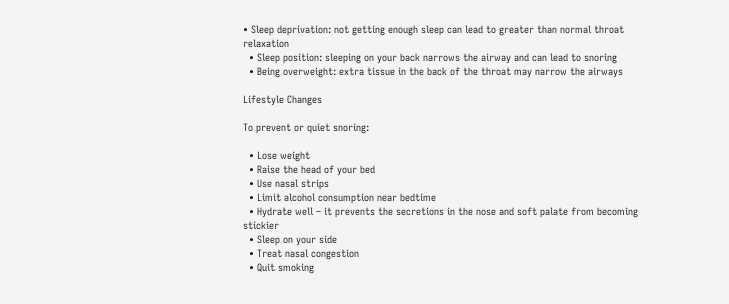• Sleep deprivation: not getting enough sleep can lead to greater than normal throat relaxation
  • Sleep position: sleeping on your back narrows the airway and can lead to snoring
  • Being overweight: extra tissue in the back of the throat may narrow the airways

Lifestyle Changes

To prevent or quiet snoring:

  • Lose weight
  • Raise the head of your bed
  • Use nasal strips
  • Limit alcohol consumption near bedtime
  • Hydrate well – it prevents the secretions in the nose and soft palate from becoming stickier
  • Sleep on your side
  • Treat nasal congestion
  • Quit smoking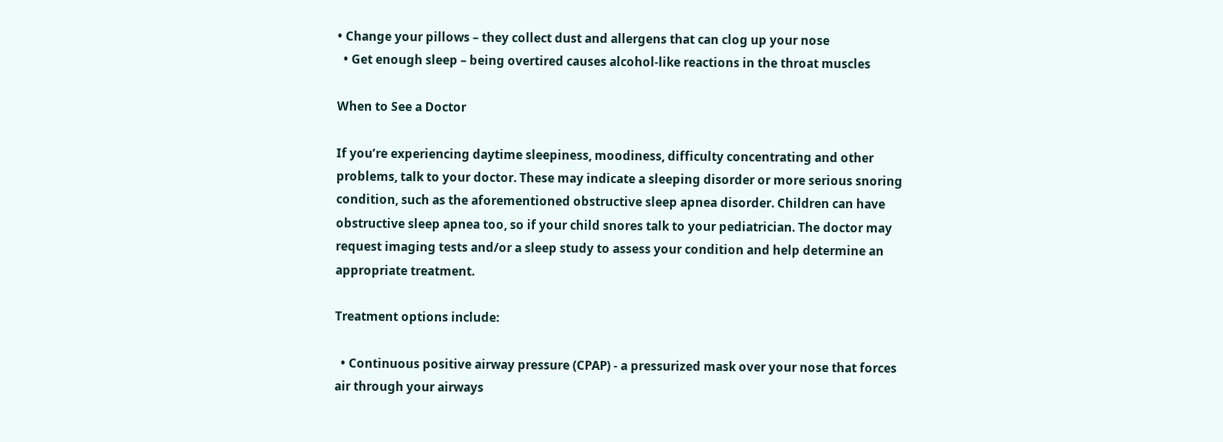• Change your pillows – they collect dust and allergens that can clog up your nose
  • Get enough sleep – being overtired causes alcohol-like reactions in the throat muscles

When to See a Doctor

If you’re experiencing daytime sleepiness, moodiness, difficulty concentrating and other problems, talk to your doctor. These may indicate a sleeping disorder or more serious snoring condition, such as the aforementioned obstructive sleep apnea disorder. Children can have obstructive sleep apnea too, so if your child snores talk to your pediatrician. The doctor may request imaging tests and/or a sleep study to assess your condition and help determine an appropriate treatment.

Treatment options include:

  • Continuous positive airway pressure (CPAP) - a pressurized mask over your nose that forces air through your airways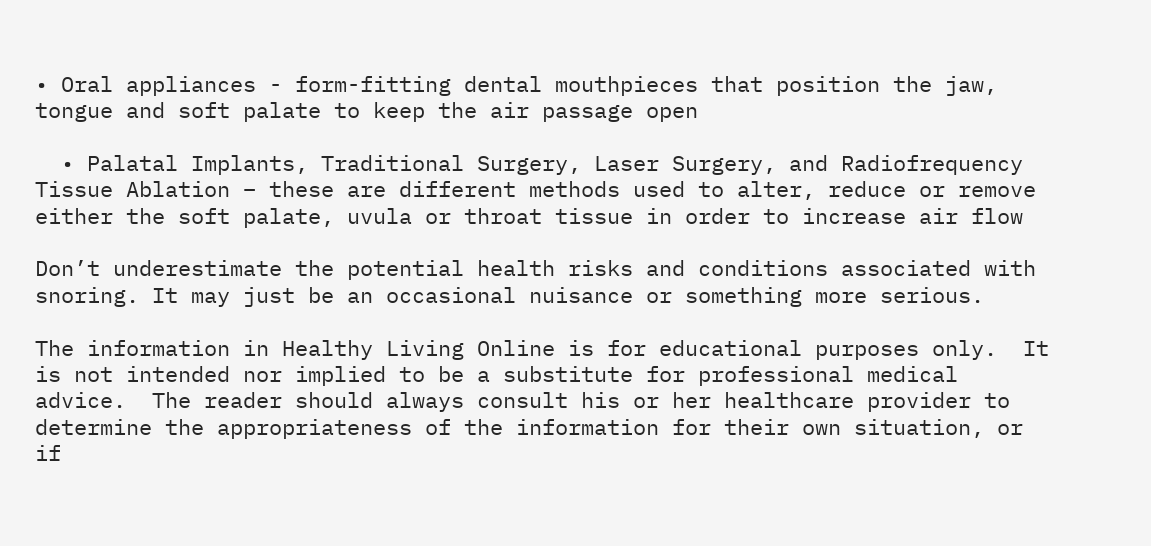• Oral appliances - form-fitting dental mouthpieces that position the jaw, tongue and soft palate to keep the air passage open

  • Palatal Implants, Traditional Surgery, Laser Surgery, and Radiofrequency Tissue Ablation – these are different methods used to alter, reduce or remove either the soft palate, uvula or throat tissue in order to increase air flow

Don’t underestimate the potential health risks and conditions associated with snoring. It may just be an occasional nuisance or something more serious.

The information in Healthy Living Online is for educational purposes only.  It is not intended nor implied to be a substitute for professional medical advice.  The reader should always consult his or her healthcare provider to determine the appropriateness of the information for their own situation, or if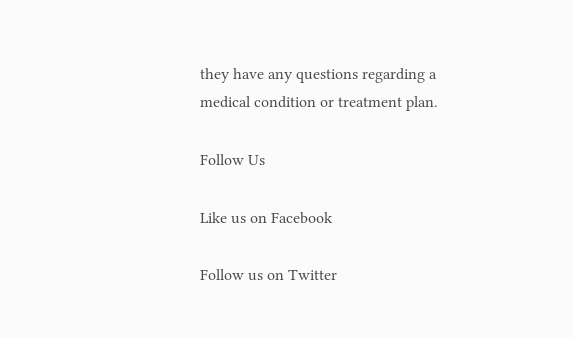they have any questions regarding a medical condition or treatment plan.

Follow Us

Like us on Facebook

Follow us on Twitter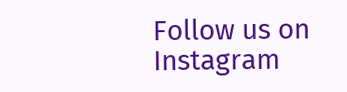Follow us on Instagram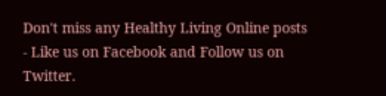Don't miss any Healthy Living Online posts - Like us on Facebook and Follow us on Twitter.